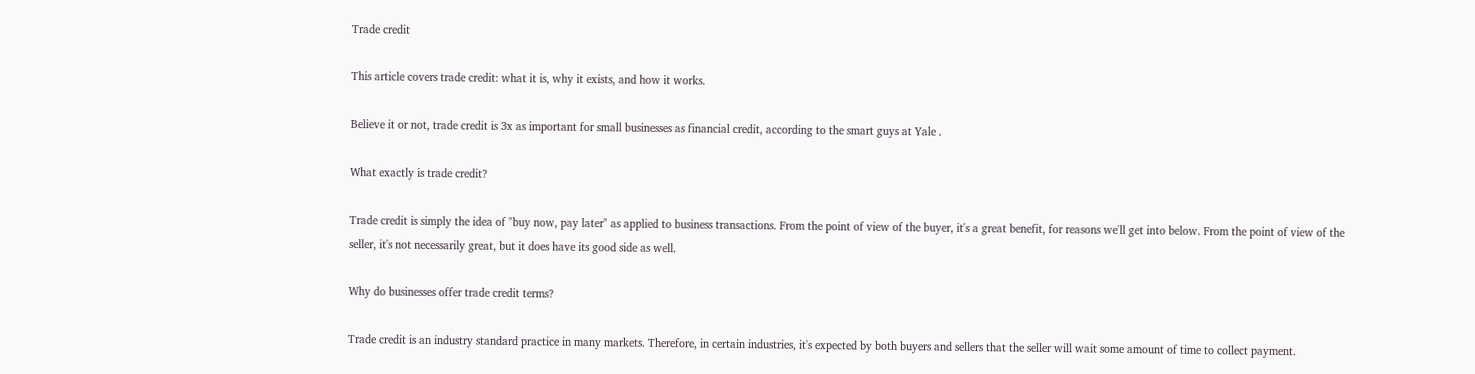Trade credit

This article covers trade credit: what it is, why it exists, and how it works.

Believe it or not, trade credit is 3x as important for small businesses as financial credit, according to the smart guys at Yale .

What exactly is trade credit?

Trade credit is simply the idea of "buy now, pay later" as applied to business transactions. From the point of view of the buyer, it's a great benefit, for reasons we'll get into below. From the point of view of the seller, it's not necessarily great, but it does have its good side as well.

Why do businesses offer trade credit terms?

Trade credit is an industry standard practice in many markets. Therefore, in certain industries, it's expected by both buyers and sellers that the seller will wait some amount of time to collect payment.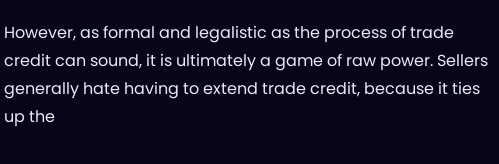However, as formal and legalistic as the process of trade credit can sound, it is ultimately a game of raw power. Sellers generally hate having to extend trade credit, because it ties up the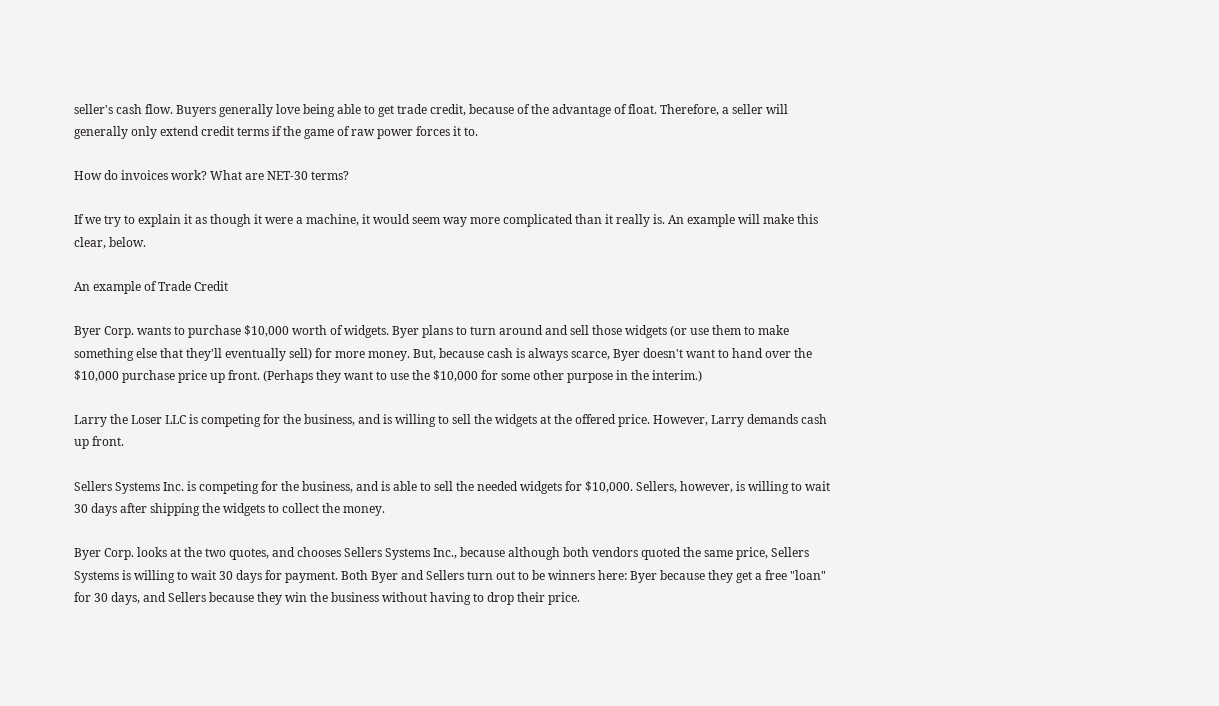seller's cash flow. Buyers generally love being able to get trade credit, because of the advantage of float. Therefore, a seller will generally only extend credit terms if the game of raw power forces it to.

How do invoices work? What are NET-30 terms?

If we try to explain it as though it were a machine, it would seem way more complicated than it really is. An example will make this clear, below.

An example of Trade Credit

Byer Corp. wants to purchase $10,000 worth of widgets. Byer plans to turn around and sell those widgets (or use them to make something else that they'll eventually sell) for more money. But, because cash is always scarce, Byer doesn't want to hand over the $10,000 purchase price up front. (Perhaps they want to use the $10,000 for some other purpose in the interim.)

Larry the Loser LLC is competing for the business, and is willing to sell the widgets at the offered price. However, Larry demands cash up front.

Sellers Systems Inc. is competing for the business, and is able to sell the needed widgets for $10,000. Sellers, however, is willing to wait 30 days after shipping the widgets to collect the money.

Byer Corp. looks at the two quotes, and chooses Sellers Systems Inc., because although both vendors quoted the same price, Sellers Systems is willing to wait 30 days for payment. Both Byer and Sellers turn out to be winners here: Byer because they get a free "loan" for 30 days, and Sellers because they win the business without having to drop their price.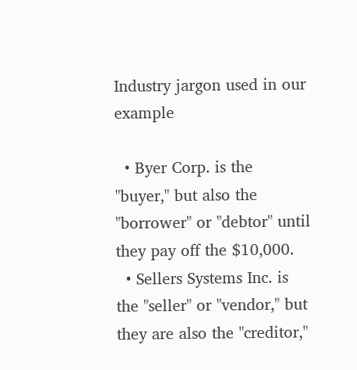Industry jargon used in our example

  • Byer Corp. is the "buyer," but also the "borrower" or "debtor" until they pay off the $10,000.
  • Sellers Systems Inc. is the "seller" or "vendor," but they are also the "creditor,"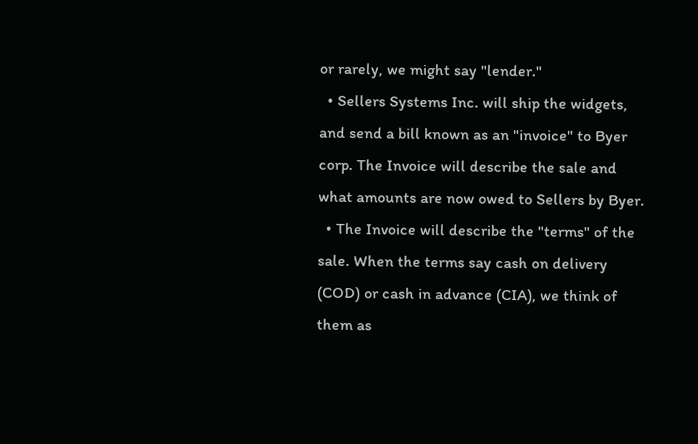or rarely, we might say "lender."
  • Sellers Systems Inc. will ship the widgets, and send a bill known as an "invoice" to Byer corp. The Invoice will describe the sale and what amounts are now owed to Sellers by Byer.
  • The Invoice will describe the "terms" of the sale. When the terms say cash on delivery (COD) or cash in advance (CIA), we think of them as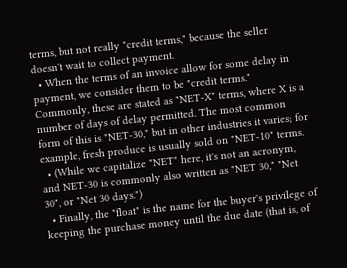terms, but not really "credit terms," because the seller doesn't wait to collect payment.
  • When the terms of an invoice allow for some delay in payment, we consider them to be "credit terms." Commonly, these are stated as "NET-X" terms, where X is a number of days of delay permitted. The most common form of this is "NET-30," but in other industries it varies; for example, fresh produce is usually sold on "NET-10" terms.
  • (While we capitalize "NET" here, it's not an acronym, and NET-30 is commonly also written as "NET 30," "Net 30", or "Net 30 days.")
  • Finally, the "float" is the name for the buyer's privilege of keeping the purchase money until the due date (that is, of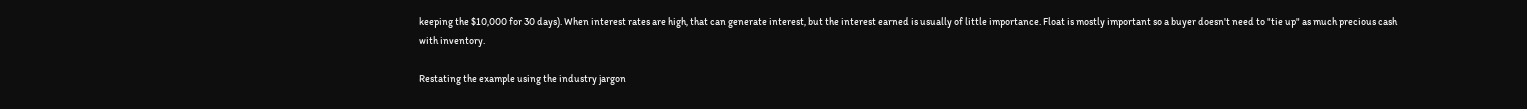keeping the $10,000 for 30 days). When interest rates are high, that can generate interest, but the interest earned is usually of little importance. Float is mostly important so a buyer doesn't need to "tie up" as much precious cash with inventory.

Restating the example using the industry jargon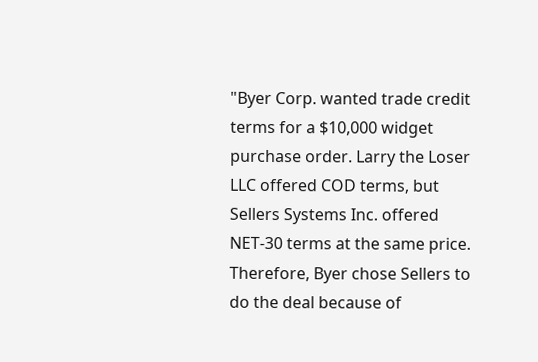"Byer Corp. wanted trade credit terms for a $10,000 widget purchase order. Larry the Loser LLC offered COD terms, but Sellers Systems Inc. offered NET-30 terms at the same price. Therefore, Byer chose Sellers to do the deal because of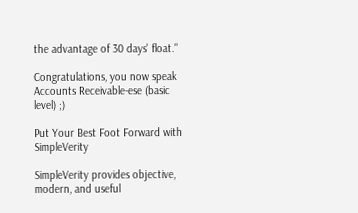the advantage of 30 days' float."

Congratulations, you now speak Accounts Receivable-ese (basic level) ;)

Put Your Best Foot Forward with SimpleVerity

SimpleVerity provides objective, modern, and useful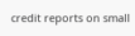credit reports on small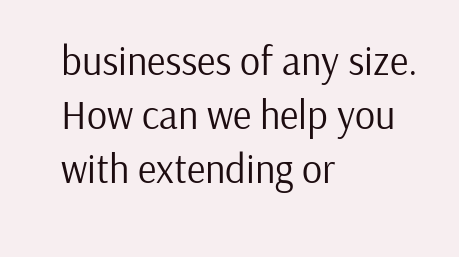businesses of any size. How can we help you with extending or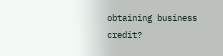obtaining business credit?